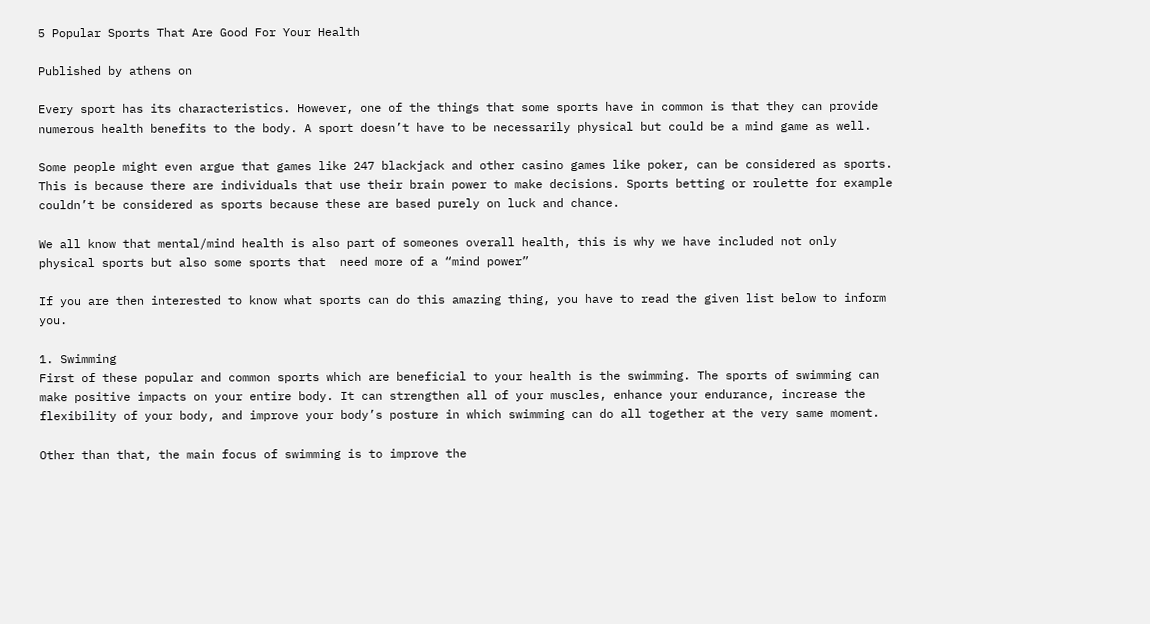5 Popular Sports That Are Good For Your Health

Published by athens on

Every sport has its characteristics. However, one of the things that some sports have in common is that they can provide numerous health benefits to the body. A sport doesn’t have to be necessarily physical but could be a mind game as well.

Some people might even argue that games like 247 blackjack and other casino games like poker, can be considered as sports. This is because there are individuals that use their brain power to make decisions. Sports betting or roulette for example couldn’t be considered as sports because these are based purely on luck and chance.

We all know that mental/mind health is also part of someones overall health, this is why we have included not only physical sports but also some sports that  need more of a “mind power”

If you are then interested to know what sports can do this amazing thing, you have to read the given list below to inform you.

1. Swimming
First of these popular and common sports which are beneficial to your health is the swimming. The sports of swimming can make positive impacts on your entire body. It can strengthen all of your muscles, enhance your endurance, increase the flexibility of your body, and improve your body’s posture in which swimming can do all together at the very same moment.

Other than that, the main focus of swimming is to improve the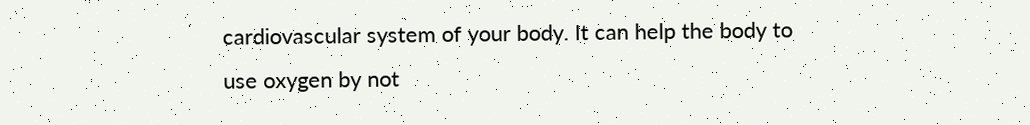cardiovascular system of your body. It can help the body to use oxygen by not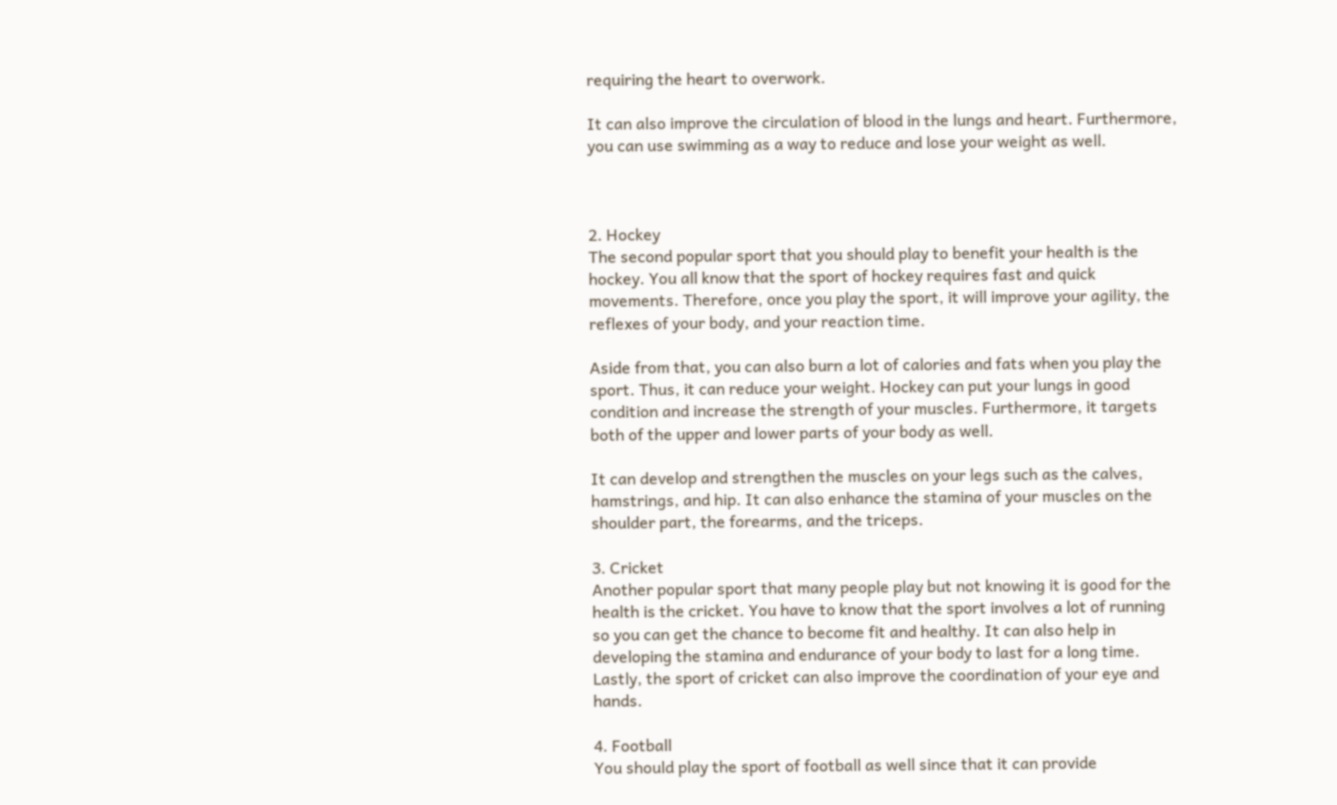requiring the heart to overwork.

It can also improve the circulation of blood in the lungs and heart. Furthermore, you can use swimming as a way to reduce and lose your weight as well.



2. Hockey
The second popular sport that you should play to benefit your health is the hockey. You all know that the sport of hockey requires fast and quick movements. Therefore, once you play the sport, it will improve your agility, the reflexes of your body, and your reaction time.

Aside from that, you can also burn a lot of calories and fats when you play the sport. Thus, it can reduce your weight. Hockey can put your lungs in good condition and increase the strength of your muscles. Furthermore, it targets both of the upper and lower parts of your body as well.

It can develop and strengthen the muscles on your legs such as the calves, hamstrings, and hip. It can also enhance the stamina of your muscles on the shoulder part, the forearms, and the triceps.

3. Cricket
Another popular sport that many people play but not knowing it is good for the health is the cricket. You have to know that the sport involves a lot of running so you can get the chance to become fit and healthy. It can also help in developing the stamina and endurance of your body to last for a long time. Lastly, the sport of cricket can also improve the coordination of your eye and hands.

4. Football
You should play the sport of football as well since that it can provide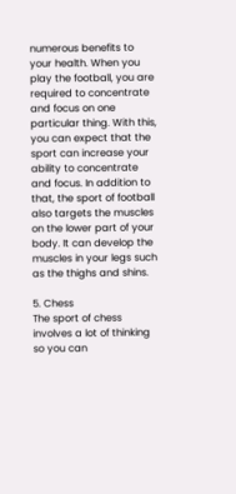numerous benefits to your health. When you play the football, you are required to concentrate and focus on one particular thing. With this, you can expect that the sport can increase your ability to concentrate and focus. In addition to that, the sport of football also targets the muscles on the lower part of your body. It can develop the muscles in your legs such as the thighs and shins.

5. Chess
The sport of chess involves a lot of thinking so you can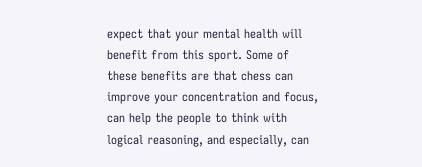expect that your mental health will benefit from this sport. Some of these benefits are that chess can improve your concentration and focus, can help the people to think with logical reasoning, and especially, can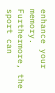enhance your memory. Furthermore, the sport can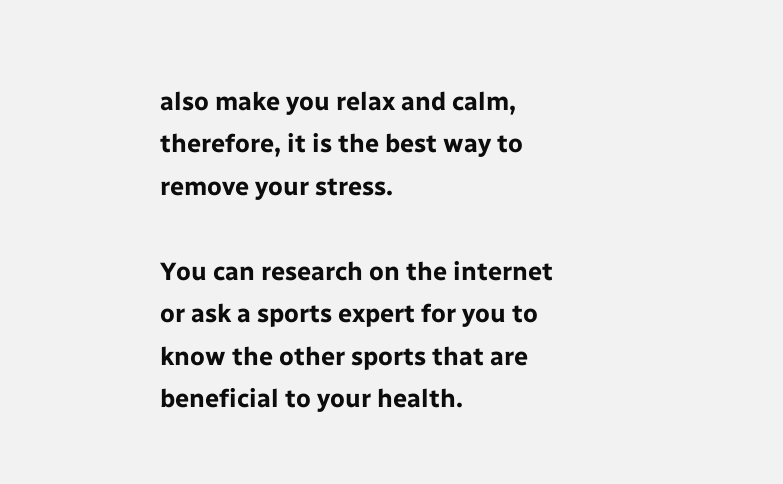also make you relax and calm, therefore, it is the best way to remove your stress.

You can research on the internet or ask a sports expert for you to know the other sports that are beneficial to your health.